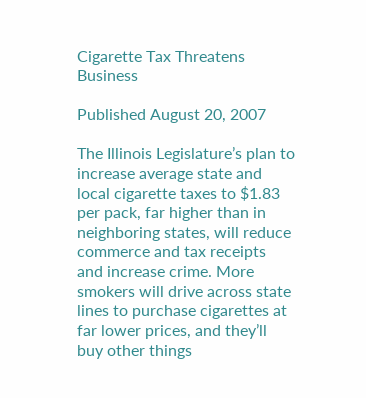Cigarette Tax Threatens Business

Published August 20, 2007

The Illinois Legislature’s plan to increase average state and local cigarette taxes to $1.83 per pack, far higher than in neighboring states, will reduce commerce and tax receipts and increase crime. More smokers will drive across state lines to purchase cigarettes at far lower prices, and they’ll buy other things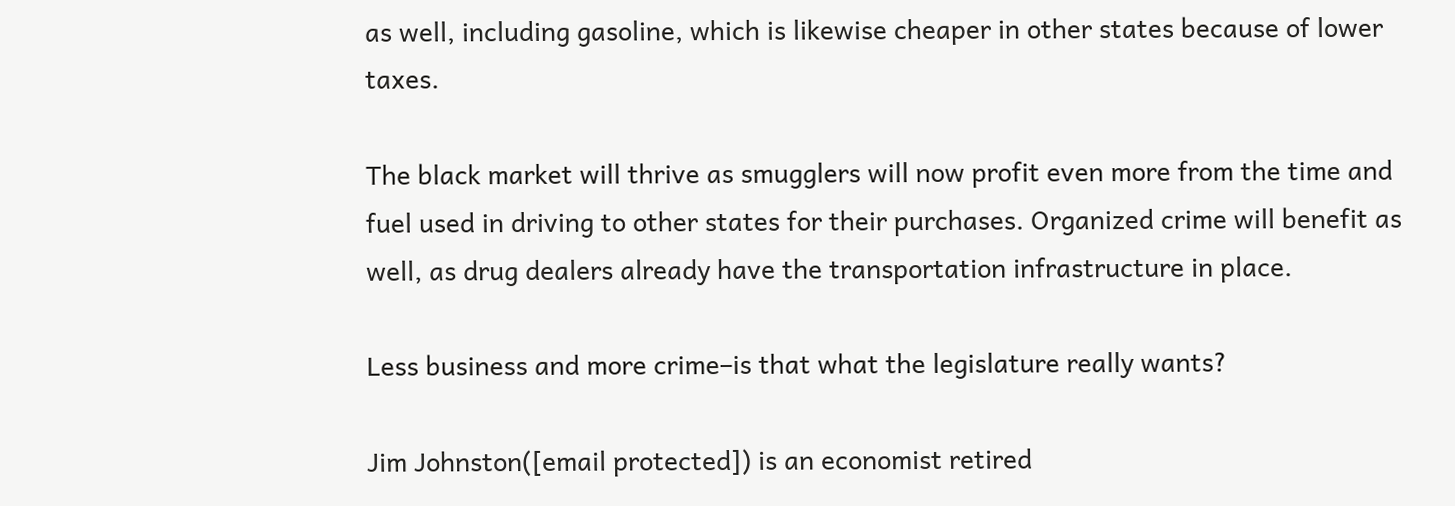as well, including gasoline, which is likewise cheaper in other states because of lower taxes.

The black market will thrive as smugglers will now profit even more from the time and fuel used in driving to other states for their purchases. Organized crime will benefit as well, as drug dealers already have the transportation infrastructure in place.

Less business and more crime–is that what the legislature really wants?

Jim Johnston([email protected]) is an economist retired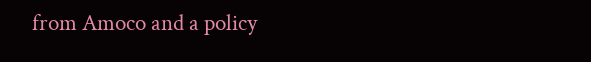from Amoco and a policy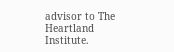advisor to The Heartland Institute.